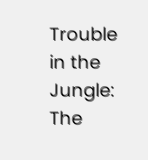Trouble in the Jungle: The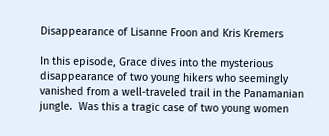Disappearance of Lisanne Froon and Kris Kremers

In this episode, Grace dives into the mysterious disappearance of two young hikers who seemingly vanished from a well-traveled trail in the Panamanian jungle.  Was this a tragic case of two young women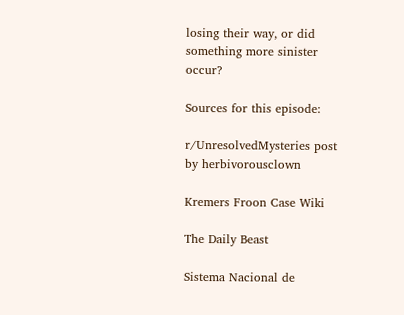losing their way, or did something more sinister occur?

Sources for this episode:

r/UnresolvedMysteries post by herbivorousclown

Kremers Froon Case Wiki

The Daily Beast

Sistema Nacional de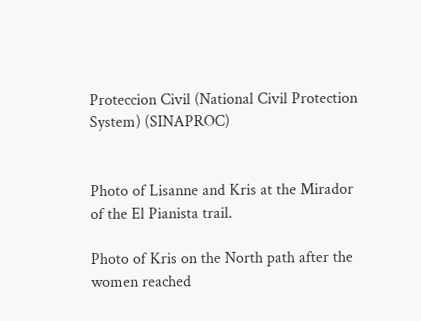Proteccion Civil (National Civil Protection System) (SINAPROC)


Photo of Lisanne and Kris at the Mirador of the El Pianista trail.

Photo of Kris on the North path after the women reached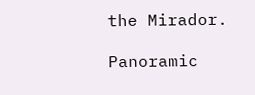the Mirador.

Panoramic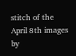stitch of the April 8th images by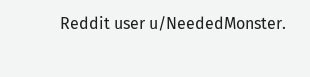Reddit user u/NeededMonster.